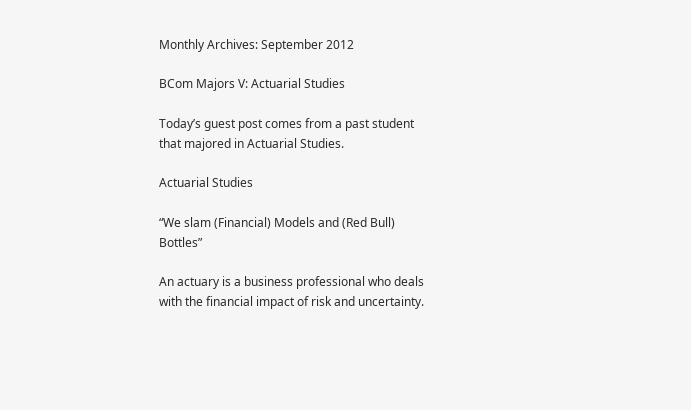Monthly Archives: September 2012

BCom Majors V: Actuarial Studies

Today’s guest post comes from a past student that majored in Actuarial Studies.

Actuarial Studies

“We slam (Financial) Models and (Red Bull) Bottles”

An actuary is a business professional who deals with the financial impact of risk and uncertainty.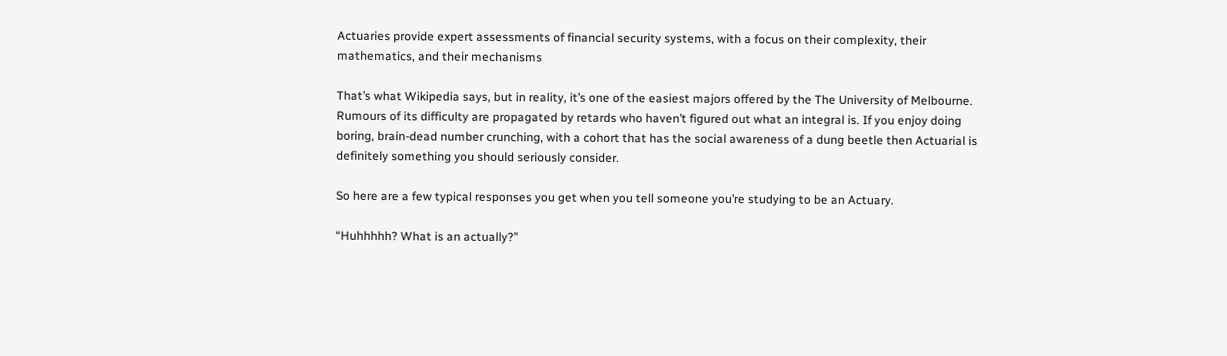Actuaries provide expert assessments of financial security systems, with a focus on their complexity, their mathematics, and their mechanisms

That’s what Wikipedia says, but in reality, it’s one of the easiest majors offered by the The University of Melbourne. Rumours of its difficulty are propagated by retards who haven’t figured out what an integral is. If you enjoy doing boring, brain-dead number crunching, with a cohort that has the social awareness of a dung beetle then Actuarial is definitely something you should seriously consider.

So here are a few typical responses you get when you tell someone you’re studying to be an Actuary.

“Huhhhhh? What is an actually?”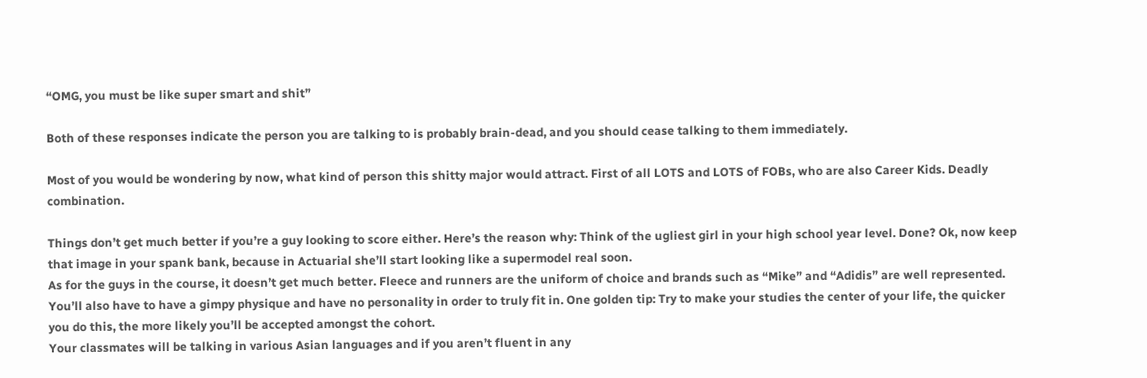“OMG, you must be like super smart and shit”

Both of these responses indicate the person you are talking to is probably brain-dead, and you should cease talking to them immediately.

Most of you would be wondering by now, what kind of person this shitty major would attract. First of all LOTS and LOTS of FOBs, who are also Career Kids. Deadly combination.

Things don’t get much better if you’re a guy looking to score either. Here’s the reason why: Think of the ugliest girl in your high school year level. Done? Ok, now keep that image in your spank bank, because in Actuarial she’ll start looking like a supermodel real soon.
As for the guys in the course, it doesn’t get much better. Fleece and runners are the uniform of choice and brands such as “Mike” and “Adidis” are well represented. You’ll also have to have a gimpy physique and have no personality in order to truly fit in. One golden tip: Try to make your studies the center of your life, the quicker you do this, the more likely you’ll be accepted amongst the cohort.
Your classmates will be talking in various Asian languages and if you aren’t fluent in any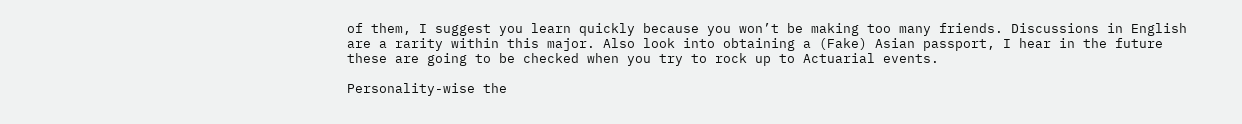of them, I suggest you learn quickly because you won’t be making too many friends. Discussions in English are a rarity within this major. Also look into obtaining a (Fake) Asian passport, I hear in the future these are going to be checked when you try to rock up to Actuarial events.

Personality-wise the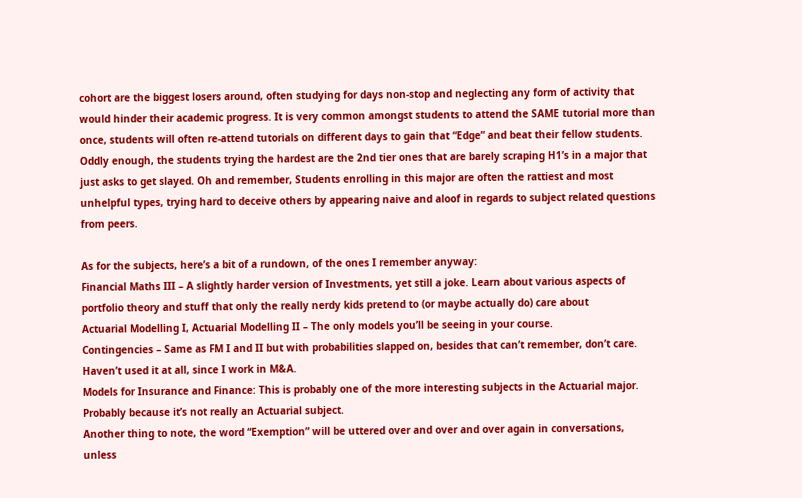cohort are the biggest losers around, often studying for days non-stop and neglecting any form of activity that would hinder their academic progress. It is very common amongst students to attend the SAME tutorial more than once, students will often re-attend tutorials on different days to gain that “Edge” and beat their fellow students. Oddly enough, the students trying the hardest are the 2nd tier ones that are barely scraping H1’s in a major that just asks to get slayed. Oh and remember, Students enrolling in this major are often the rattiest and most unhelpful types, trying hard to deceive others by appearing naive and aloof in regards to subject related questions from peers.

As for the subjects, here’s a bit of a rundown, of the ones I remember anyway:
Financial Maths III – A slightly harder version of Investments, yet still a joke. Learn about various aspects of portfolio theory and stuff that only the really nerdy kids pretend to (or maybe actually do) care about
Actuarial Modelling I, Actuarial Modelling II – The only models you’ll be seeing in your course.
Contingencies – Same as FM I and II but with probabilities slapped on, besides that can’t remember, don’t care. Haven’t used it at all, since I work in M&A.
Models for Insurance and Finance: This is probably one of the more interesting subjects in the Actuarial major. Probably because it’s not really an Actuarial subject.
Another thing to note, the word “Exemption” will be uttered over and over and over again in conversations, unless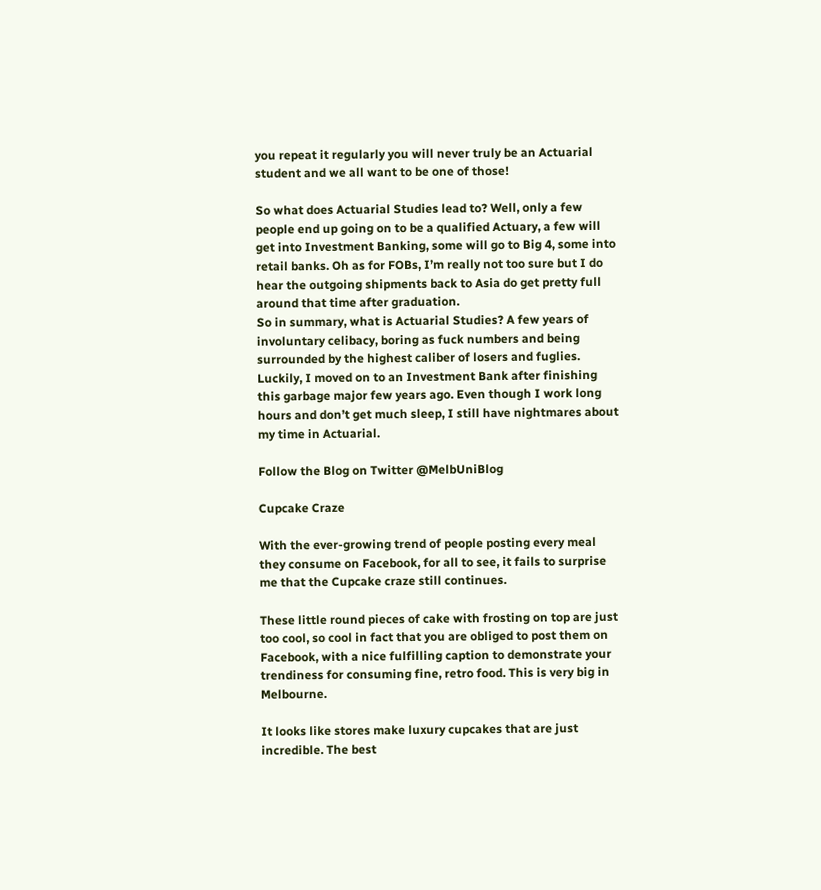you repeat it regularly you will never truly be an Actuarial student and we all want to be one of those!

So what does Actuarial Studies lead to? Well, only a few people end up going on to be a qualified Actuary, a few will get into Investment Banking, some will go to Big 4, some into retail banks. Oh as for FOBs, I’m really not too sure but I do hear the outgoing shipments back to Asia do get pretty full around that time after graduation.
So in summary, what is Actuarial Studies? A few years of involuntary celibacy, boring as fuck numbers and being surrounded by the highest caliber of losers and fuglies. Luckily, I moved on to an Investment Bank after finishing this garbage major few years ago. Even though I work long hours and don’t get much sleep, I still have nightmares about my time in Actuarial.

Follow the Blog on Twitter @MelbUniBlog

Cupcake Craze

With the ever-growing trend of people posting every meal they consume on Facebook, for all to see, it fails to surprise me that the Cupcake craze still continues.

These little round pieces of cake with frosting on top are just too cool, so cool in fact that you are obliged to post them on Facebook, with a nice fulfilling caption to demonstrate your trendiness for consuming fine, retro food. This is very big in Melbourne.

It looks like stores make luxury cupcakes that are just incredible. The best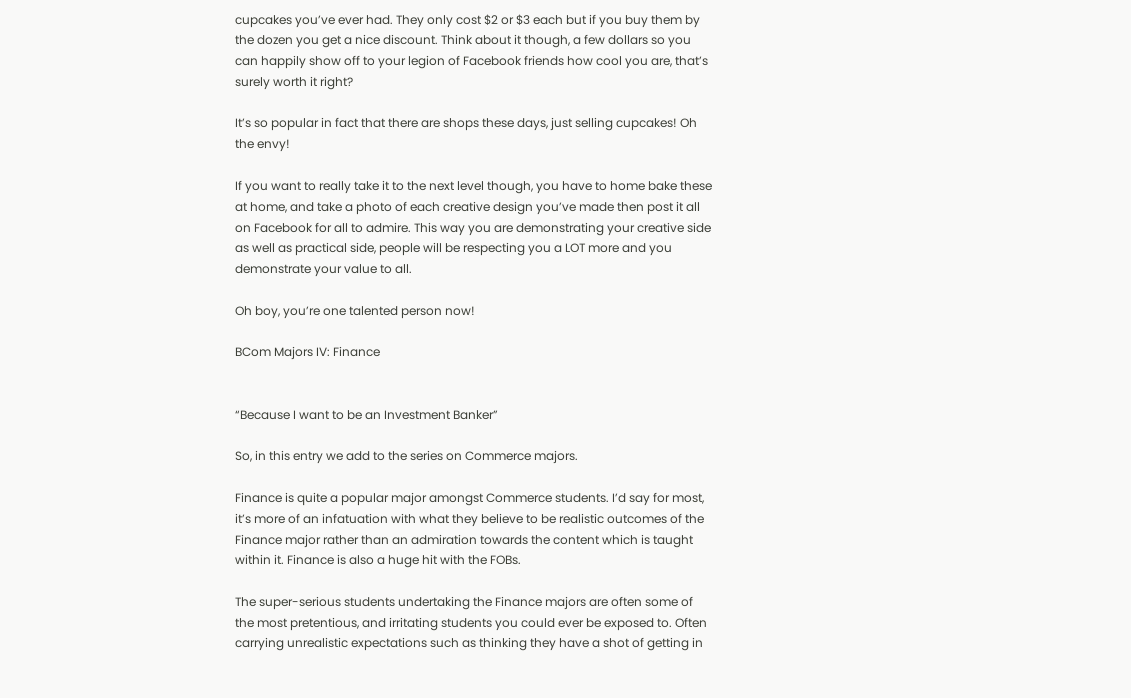cupcakes you’ve ever had. They only cost $2 or $3 each but if you buy them by the dozen you get a nice discount. Think about it though, a few dollars so you can happily show off to your legion of Facebook friends how cool you are, that’s surely worth it right?

It’s so popular in fact that there are shops these days, just selling cupcakes! Oh the envy!

If you want to really take it to the next level though, you have to home bake these at home, and take a photo of each creative design you’ve made then post it all on Facebook for all to admire. This way you are demonstrating your creative side as well as practical side, people will be respecting you a LOT more and you demonstrate your value to all.

Oh boy, you’re one talented person now!

BCom Majors IV: Finance


“Because I want to be an Investment Banker”

So, in this entry we add to the series on Commerce majors.

Finance is quite a popular major amongst Commerce students. I’d say for most, it’s more of an infatuation with what they believe to be realistic outcomes of the Finance major rather than an admiration towards the content which is taught within it. Finance is also a huge hit with the FOBs.

The super-serious students undertaking the Finance majors are often some of the most pretentious, and irritating students you could ever be exposed to. Often carrying unrealistic expectations such as thinking they have a shot of getting in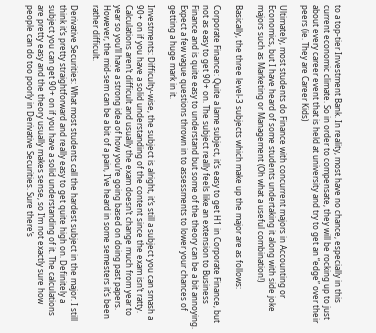to a top-tier Investment Bank. In reality, most have no chance, especially in this current economic climate. So in order to compensate, they will be rocking up to just about every career event that is held at university and try to get an “edge” over their peers (ie. They are Career Kids)

Ultimately, most students do Finance with concurrent majors in Accounting or Economics, but I have heard of some students undertaking it along with side joke majors such as Marketing or Management (Oh what a useful combination!)

Basically, the three level-3 subjects which make up the major are as follows:

Corporate Finance: Quite a lame subject, it’s easy to get H1 in Corporate Finance, but not as easy to get 90+ on. The subject really feels like an extension to Business Finance and is quite easy to understand but some of the theory can be a bit annoying. Expect a few vague questions thrown in to assessments to lower your chances of getting a huge mark in it.

Investments: Difficulty-wise, the subject is alright, it’s still a subject you can smash a 90+ on if you have a solid understanding of the content since the exam isn’t ratty. Calculations aren’t difficult and usually the exam doesn’t change much from year to year so you’ll have a strong idea of how you’re going based on doing past papers. However, the mid-sem can be a bit of a pain, I’ve heard in some semesters it’s been rather difficult.

Derivative Securities: What most students call the hardest subject in the major. I still think it’s pretty straightforward and really easy to get quite high on. Definitely a subject you can get 90+ on if you have a solid understanding of it. The calculations are pretty easy and the theory usually makes sense, so I’m not exactly sure how people can do too poorly in Derivative Securities. Sure there’s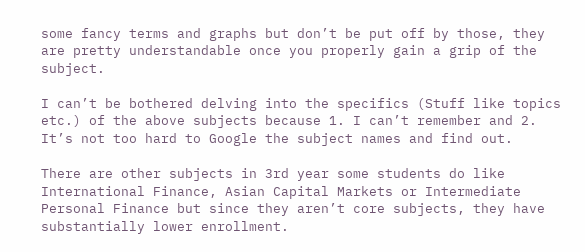some fancy terms and graphs but don’t be put off by those, they are pretty understandable once you properly gain a grip of the subject.

I can’t be bothered delving into the specifics (Stuff like topics etc.) of the above subjects because 1. I can’t remember and 2. It’s not too hard to Google the subject names and find out.

There are other subjects in 3rd year some students do like International Finance, Asian Capital Markets or Intermediate Personal Finance but since they aren’t core subjects, they have substantially lower enrollment.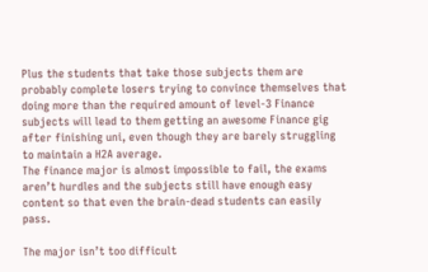Plus the students that take those subjects them are probably complete losers trying to convince themselves that doing more than the required amount of level-3 Finance subjects will lead to them getting an awesome Finance gig after finishing uni, even though they are barely struggling to maintain a H2A average.
The finance major is almost impossible to fail, the exams aren’t hurdles and the subjects still have enough easy content so that even the brain-dead students can easily pass.

The major isn’t too difficult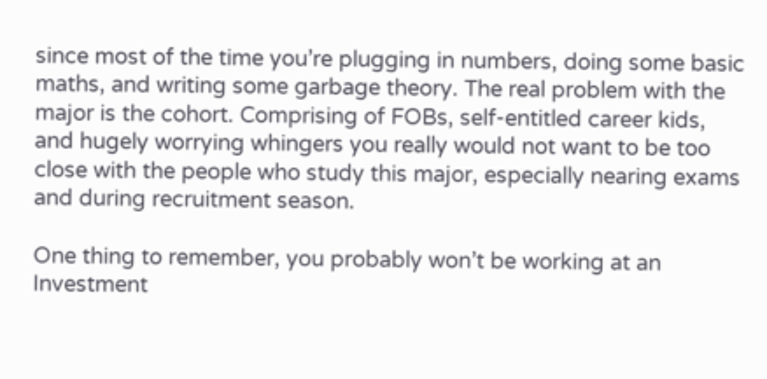since most of the time you’re plugging in numbers, doing some basic maths, and writing some garbage theory. The real problem with the major is the cohort. Comprising of FOBs, self-entitled career kids, and hugely worrying whingers you really would not want to be too close with the people who study this major, especially nearing exams and during recruitment season.

One thing to remember, you probably won’t be working at an Investment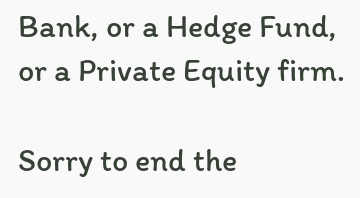Bank, or a Hedge Fund, or a Private Equity firm.

Sorry to end the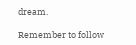dream.

Remember to follow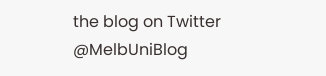the blog on Twitter @MelbUniBlog